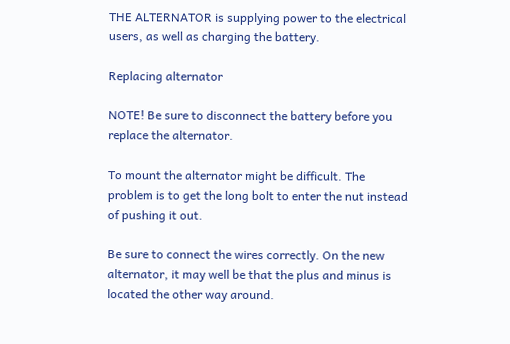THE ALTERNATOR is supplying power to the electrical users, as well as charging the battery.

Replacing alternator

NOTE! Be sure to disconnect the battery before you replace the alternator.

To mount the alternator might be difficult. The problem is to get the long bolt to enter the nut instead of pushing it out.

Be sure to connect the wires correctly. On the new alternator, it may well be that the plus and minus is located the other way around.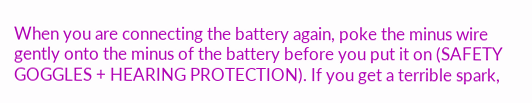When you are connecting the battery again, poke the minus wire gently onto the minus of the battery before you put it on (SAFETY GOGGLES + HEARING PROTECTION). If you get a terrible spark,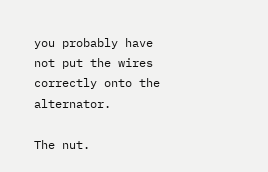you probably have not put the wires correctly onto the alternator.

The nut.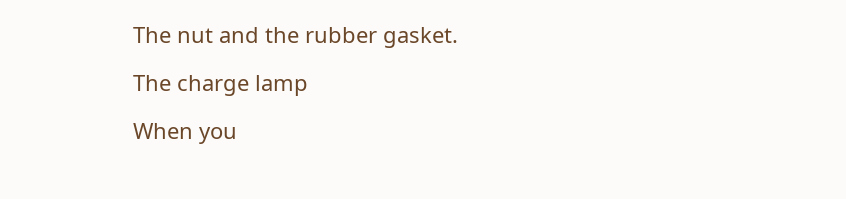The nut and the rubber gasket.

The charge lamp

When you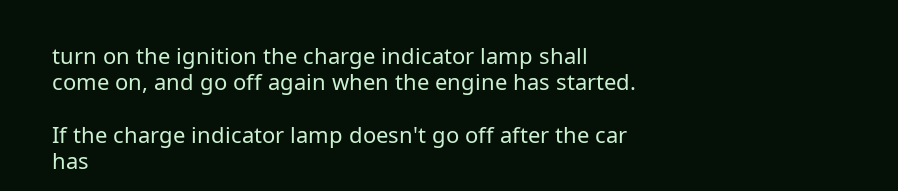turn on the ignition the charge indicator lamp shall come on, and go off again when the engine has started.

If the charge indicator lamp doesn't go off after the car has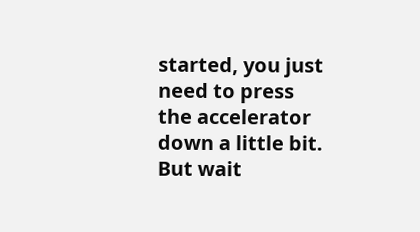started, you just need to press the accelerator down a little bit. But wait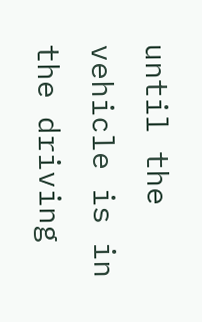until the vehicle is in the driving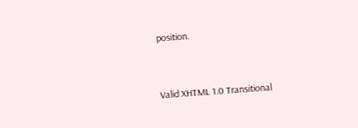position.


Valid XHTML 1.0 Transitional